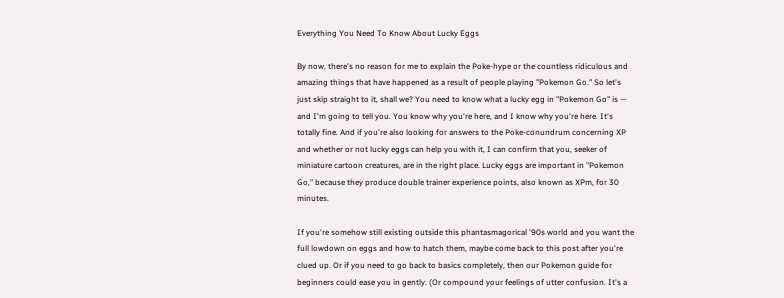Everything You Need To Know About Lucky Eggs

By now, there's no reason for me to explain the Poke-hype or the countless ridiculous and amazing things that have happened as a result of people playing "Pokemon Go." So let's just skip straight to it, shall we? You need to know what a lucky egg in "Pokemon Go" is — and I'm going to tell you. You know why you're here, and I know why you're here. It's totally fine. And if you're also looking for answers to the Poke-conundrum concerning XP and whether or not lucky eggs can help you with it, I can confirm that you, seeker of miniature cartoon creatures, are in the right place. Lucky eggs are important in "Pokemon Go," because they produce double trainer experience points, also known as XPm, for 30 minutes.

If you're somehow still existing outside this phantasmagorical '90s world and you want the full lowdown on eggs and how to hatch them, maybe come back to this post after you're clued up. Or if you need to go back to basics completely, then our Pokemon guide for beginners could ease you in gently. (Or compound your feelings of utter confusion. It's a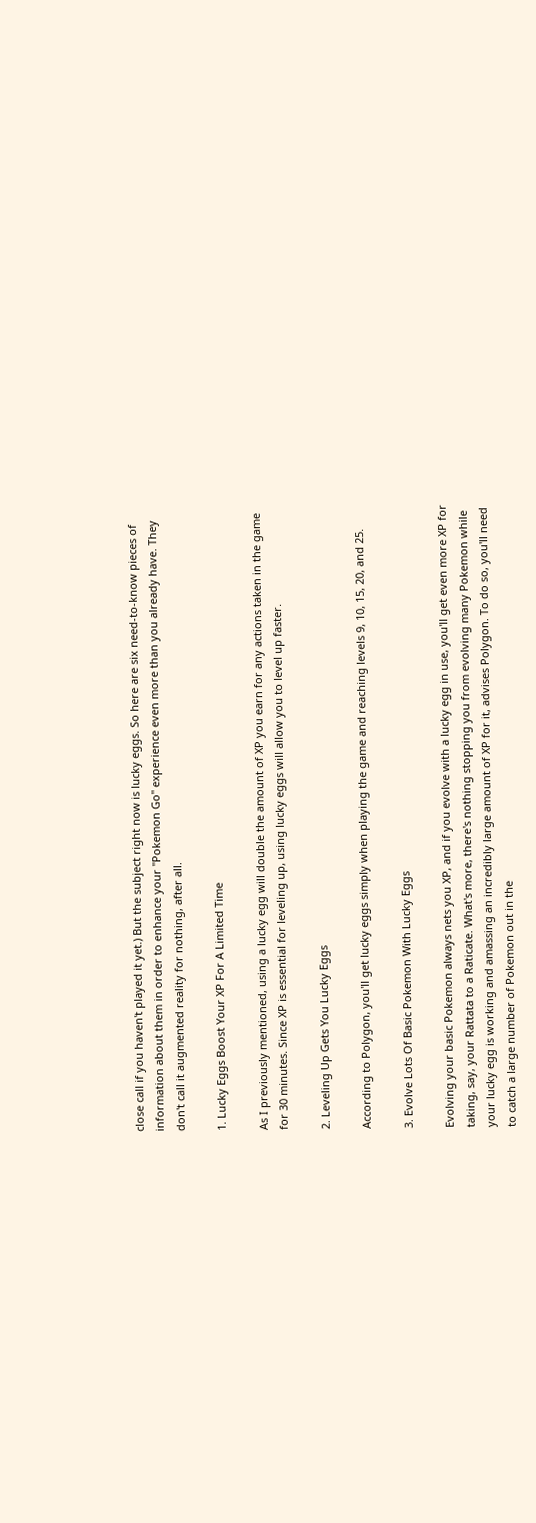close call if you haven't played it yet.) But the subject right now is lucky eggs. So here are six need-to-know pieces of information about them in order to enhance your "Pokemon Go" experience even more than you already have. They don't call it augmented reality for nothing, after all.

1. Lucky Eggs Boost Your XP For A Limited Time

As I previously mentioned, using a lucky egg will double the amount of XP you earn for any actions taken in the game for 30 minutes. Since XP is essential for leveling up, using lucky eggs will allow you to level up faster.

2. Leveling Up Gets You Lucky Eggs

According to Polygon, you'll get lucky eggs simply when playing the game and reaching levels 9, 10, 15, 20, and 25.

3. Evolve Lots Of Basic Pokemon With Lucky Eggs

Evolving your basic Pokemon always nets you XP, and if you evolve with a lucky egg in use, you'll get even more XP for taking, say, your Rattata to a Raticate. What's more, there's nothing stopping you from evolving many Pokemon while your lucky egg is working and amassing an incredibly large amount of XP for it, advises Polygon. To do so, you'll need to catch a large number of Pokemon out in the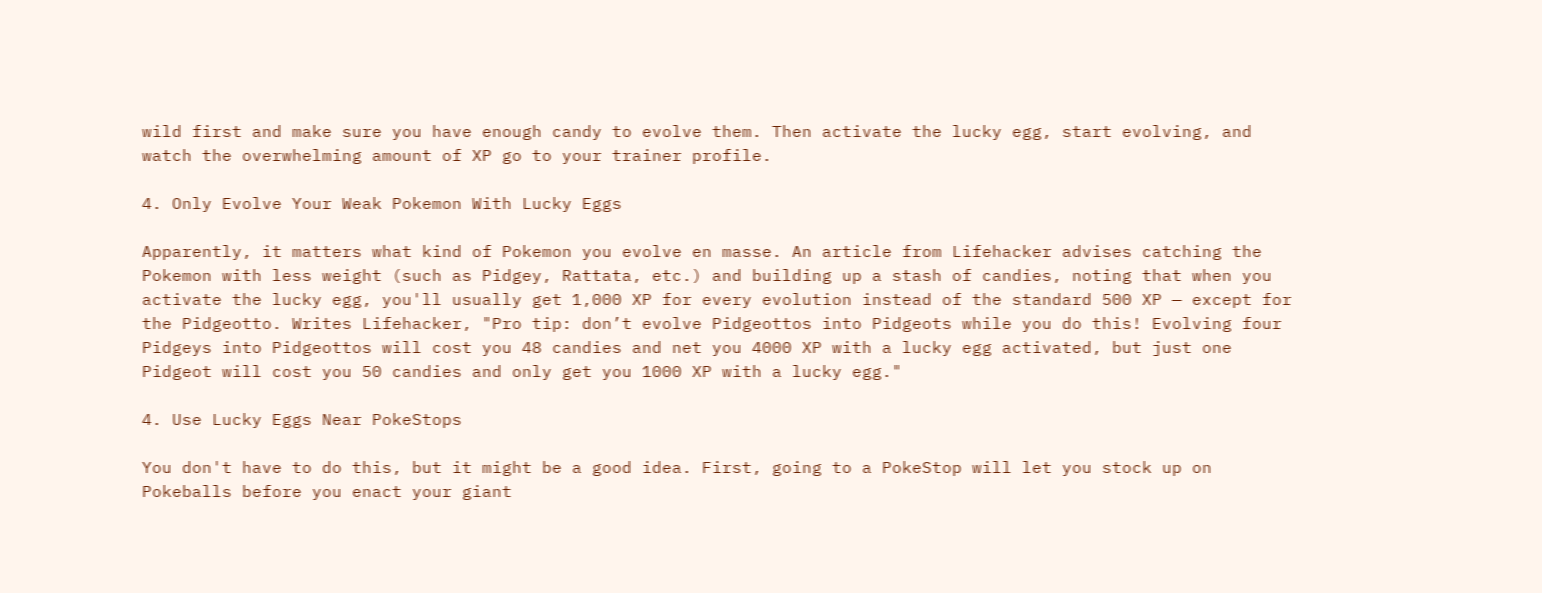wild first and make sure you have enough candy to evolve them. Then activate the lucky egg, start evolving, and watch the overwhelming amount of XP go to your trainer profile.

4. Only Evolve Your Weak Pokemon With Lucky Eggs

Apparently, it matters what kind of Pokemon you evolve en masse. An article from Lifehacker advises catching the Pokemon with less weight (such as Pidgey, Rattata, etc.) and building up a stash of candies, noting that when you activate the lucky egg, you'll usually get 1,000 XP for every evolution instead of the standard 500 XP — except for the Pidgeotto. Writes Lifehacker, "Pro tip: don’t evolve Pidgeottos into Pidgeots while you do this! Evolving four Pidgeys into Pidgeottos will cost you 48 candies and net you 4000 XP with a lucky egg activated, but just one Pidgeot will cost you 50 candies and only get you 1000 XP with a lucky egg."

4. Use Lucky Eggs Near PokeStops

You don't have to do this, but it might be a good idea. First, going to a PokeStop will let you stock up on Pokeballs before you enact your giant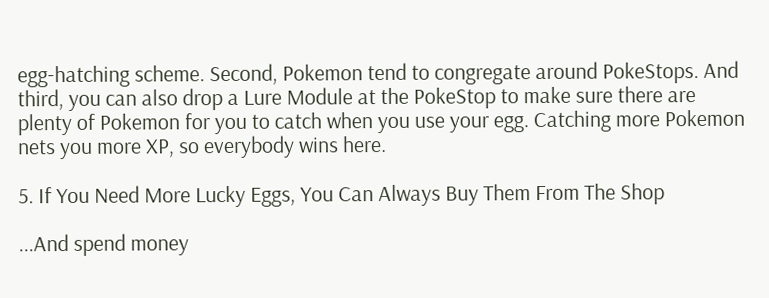egg-hatching scheme. Second, Pokemon tend to congregate around PokeStops. And third, you can also drop a Lure Module at the PokeStop to make sure there are plenty of Pokemon for you to catch when you use your egg. Catching more Pokemon nets you more XP, so everybody wins here.

5. If You Need More Lucky Eggs, You Can Always Buy Them From The Shop

...And spend money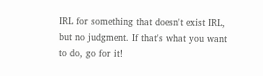IRL for something that doesn't exist IRL, but no judgment. If that's what you want to do, go for it!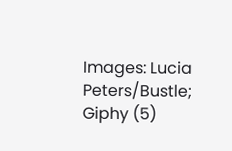Images: Lucia Peters/Bustle; Giphy (5)